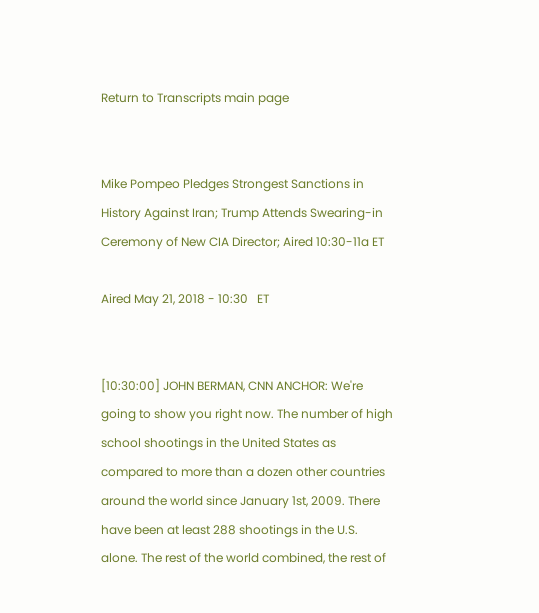Return to Transcripts main page


Mike Pompeo Pledges Strongest Sanctions in History Against Iran; Trump Attends Swearing-in Ceremony of New CIA Director; Aired 10:30-11a ET

Aired May 21, 2018 - 10:30   ET


[10:30:00] JOHN BERMAN, CNN ANCHOR: We're going to show you right now. The number of high school shootings in the United States as compared to more than a dozen other countries around the world since January 1st, 2009. There have been at least 288 shootings in the U.S. alone. The rest of the world combined, the rest of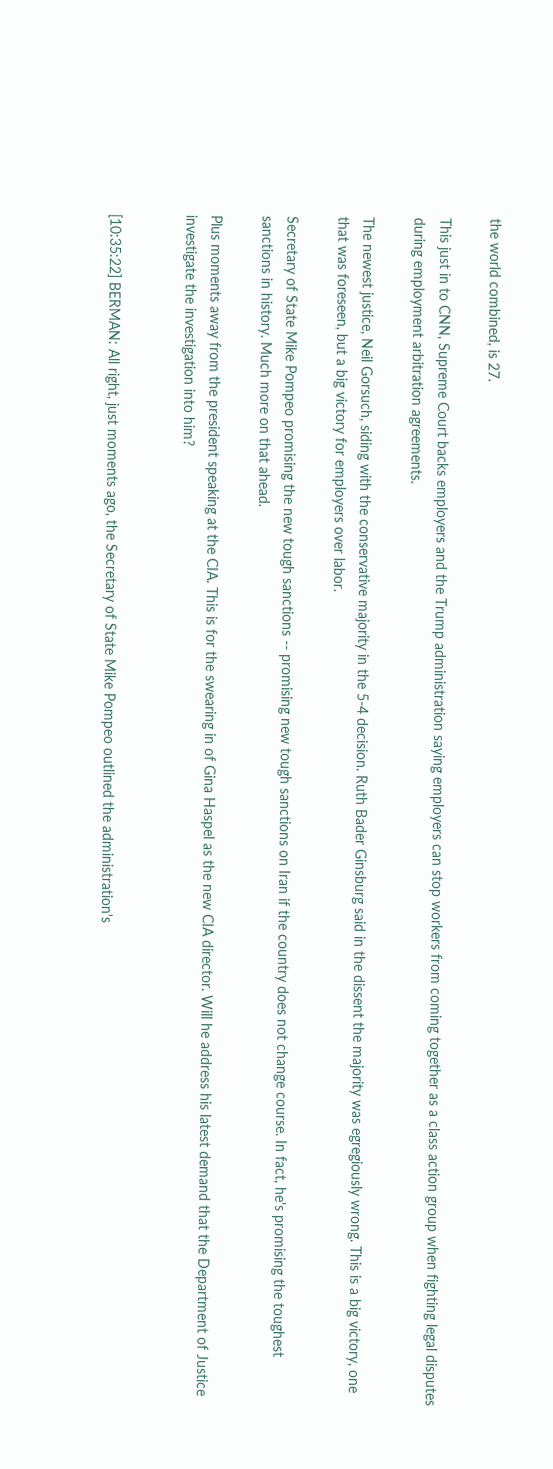the world combined, is 27.

This just in to CNN, Supreme Court backs employers and the Trump administration saying employers can stop workers from coming together as a class action group when fighting legal disputes during employment arbitration agreements.

The newest justice, Neil Gorsuch, siding with the conservative majority in the 5-4 decision. Ruth Bader Ginsburg said in the dissent the majority was egregiously wrong. This is a big victory, one that was foreseen, but a big victory for employers over labor.

Secretary of State Mike Pompeo promising the new tough sanctions -- promising new tough sanctions on Iran if the country does not change course. In fact, he's promising the toughest sanctions in history. Much more on that ahead.

Plus moments away from the president speaking at the CIA. This is for the swearing in of Gina Haspel as the new CIA director. Will he address his latest demand that the Department of Justice investigate the investigation into him?


[10:35:22] BERMAN: All right, just moments ago, the Secretary of State Mike Pompeo outlined the administration's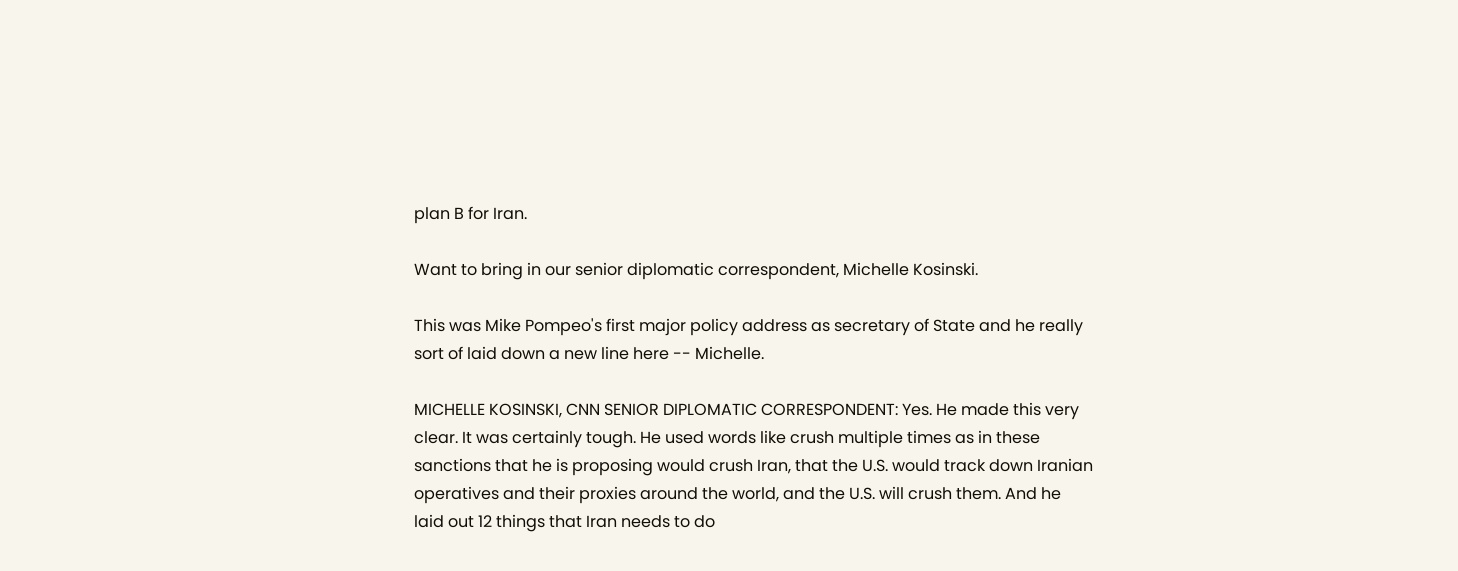plan B for Iran.

Want to bring in our senior diplomatic correspondent, Michelle Kosinski.

This was Mike Pompeo's first major policy address as secretary of State and he really sort of laid down a new line here -- Michelle.

MICHELLE KOSINSKI, CNN SENIOR DIPLOMATIC CORRESPONDENT: Yes. He made this very clear. It was certainly tough. He used words like crush multiple times as in these sanctions that he is proposing would crush Iran, that the U.S. would track down Iranian operatives and their proxies around the world, and the U.S. will crush them. And he laid out 12 things that Iran needs to do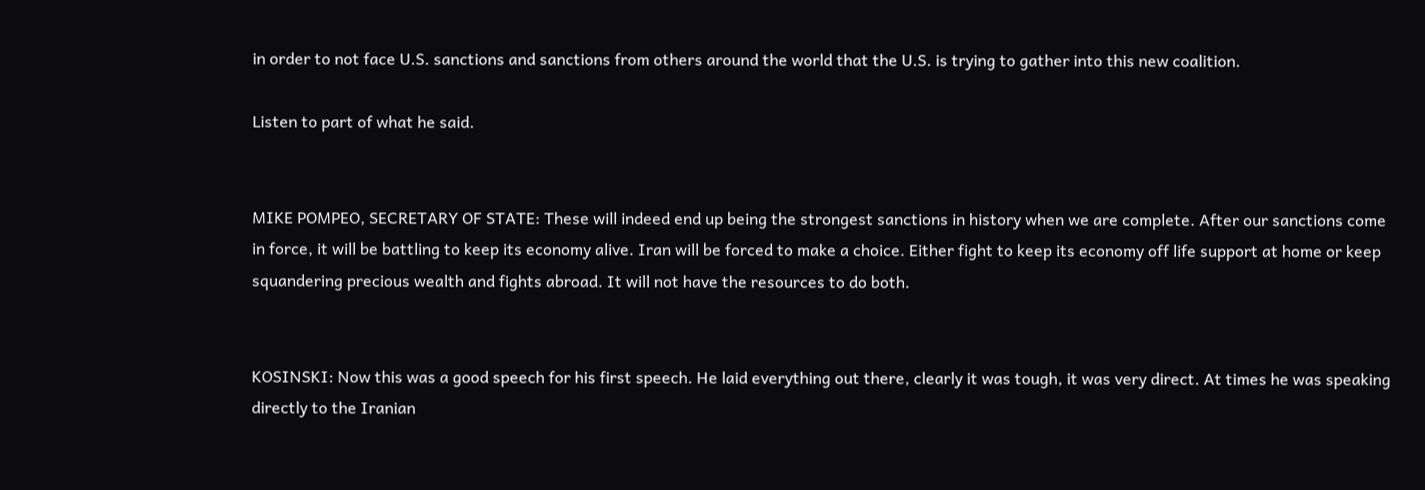in order to not face U.S. sanctions and sanctions from others around the world that the U.S. is trying to gather into this new coalition.

Listen to part of what he said.


MIKE POMPEO, SECRETARY OF STATE: These will indeed end up being the strongest sanctions in history when we are complete. After our sanctions come in force, it will be battling to keep its economy alive. Iran will be forced to make a choice. Either fight to keep its economy off life support at home or keep squandering precious wealth and fights abroad. It will not have the resources to do both.


KOSINSKI: Now this was a good speech for his first speech. He laid everything out there, clearly it was tough, it was very direct. At times he was speaking directly to the Iranian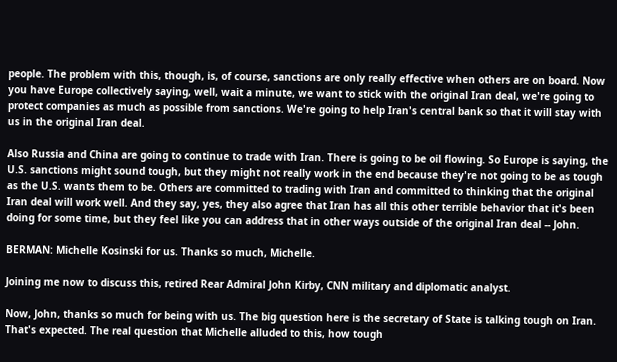people. The problem with this, though, is, of course, sanctions are only really effective when others are on board. Now you have Europe collectively saying, well, wait a minute, we want to stick with the original Iran deal, we're going to protect companies as much as possible from sanctions. We're going to help Iran's central bank so that it will stay with us in the original Iran deal.

Also Russia and China are going to continue to trade with Iran. There is going to be oil flowing. So Europe is saying, the U.S. sanctions might sound tough, but they might not really work in the end because they're not going to be as tough as the U.S. wants them to be. Others are committed to trading with Iran and committed to thinking that the original Iran deal will work well. And they say, yes, they also agree that Iran has all this other terrible behavior that it's been doing for some time, but they feel like you can address that in other ways outside of the original Iran deal -- John.

BERMAN: Michelle Kosinski for us. Thanks so much, Michelle.

Joining me now to discuss this, retired Rear Admiral John Kirby, CNN military and diplomatic analyst.

Now, John, thanks so much for being with us. The big question here is the secretary of State is talking tough on Iran. That's expected. The real question that Michelle alluded to this, how tough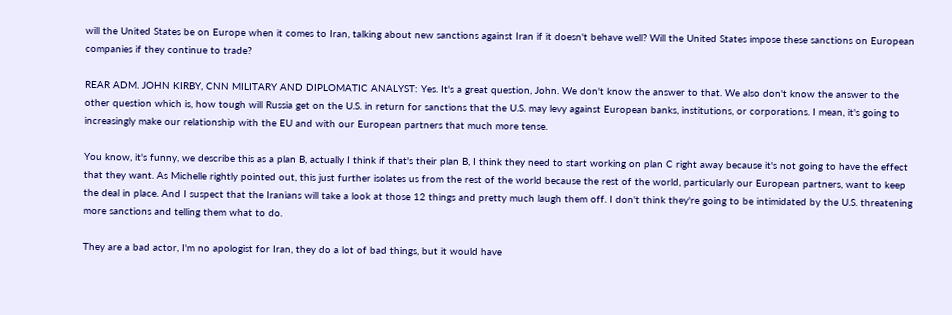will the United States be on Europe when it comes to Iran, talking about new sanctions against Iran if it doesn't behave well? Will the United States impose these sanctions on European companies if they continue to trade?

REAR ADM. JOHN KIRBY, CNN MILITARY AND DIPLOMATIC ANALYST: Yes. It's a great question, John. We don't know the answer to that. We also don't know the answer to the other question which is, how tough will Russia get on the U.S. in return for sanctions that the U.S. may levy against European banks, institutions, or corporations. I mean, it's going to increasingly make our relationship with the EU and with our European partners that much more tense.

You know, it's funny, we describe this as a plan B, actually I think if that's their plan B, I think they need to start working on plan C right away because it's not going to have the effect that they want. As Michelle rightly pointed out, this just further isolates us from the rest of the world because the rest of the world, particularly our European partners, want to keep the deal in place. And I suspect that the Iranians will take a look at those 12 things and pretty much laugh them off. I don't think they're going to be intimidated by the U.S. threatening more sanctions and telling them what to do.

They are a bad actor, I'm no apologist for Iran, they do a lot of bad things, but it would have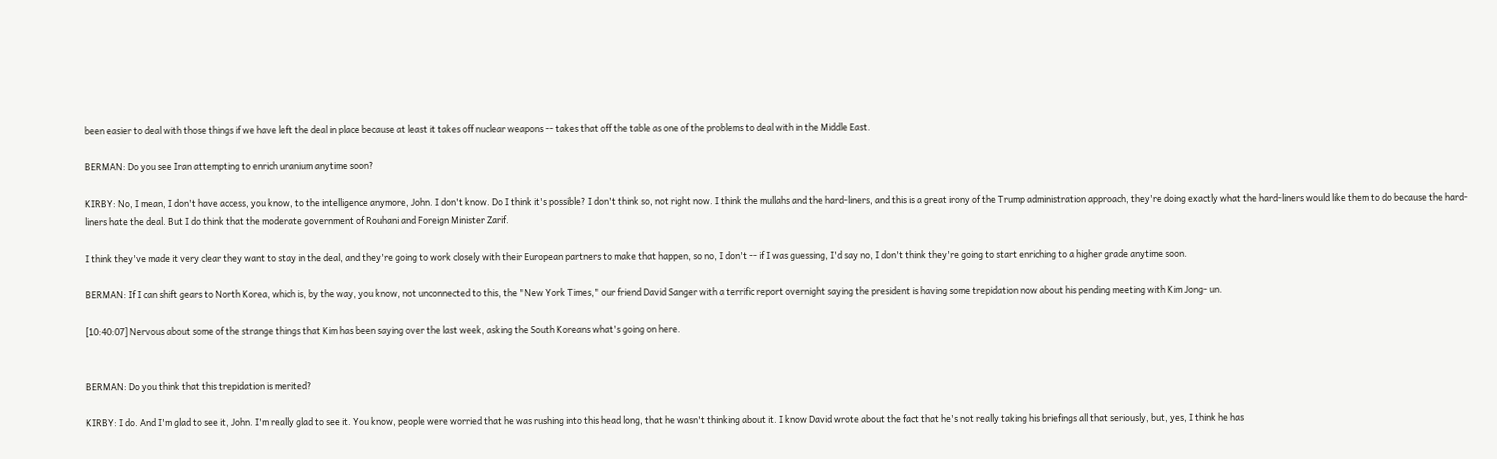been easier to deal with those things if we have left the deal in place because at least it takes off nuclear weapons -- takes that off the table as one of the problems to deal with in the Middle East.

BERMAN: Do you see Iran attempting to enrich uranium anytime soon?

KIRBY: No, I mean, I don't have access, you know, to the intelligence anymore, John. I don't know. Do I think it's possible? I don't think so, not right now. I think the mullahs and the hard-liners, and this is a great irony of the Trump administration approach, they're doing exactly what the hard-liners would like them to do because the hard-liners hate the deal. But I do think that the moderate government of Rouhani and Foreign Minister Zarif.

I think they've made it very clear they want to stay in the deal, and they're going to work closely with their European partners to make that happen, so no, I don't -- if I was guessing, I'd say no, I don't think they're going to start enriching to a higher grade anytime soon.

BERMAN: If I can shift gears to North Korea, which is, by the way, you know, not unconnected to this, the "New York Times," our friend David Sanger with a terrific report overnight saying the president is having some trepidation now about his pending meeting with Kim Jong- un.

[10:40:07] Nervous about some of the strange things that Kim has been saying over the last week, asking the South Koreans what's going on here.


BERMAN: Do you think that this trepidation is merited?

KIRBY: I do. And I'm glad to see it, John. I'm really glad to see it. You know, people were worried that he was rushing into this head long, that he wasn't thinking about it. I know David wrote about the fact that he's not really taking his briefings all that seriously, but, yes, I think he has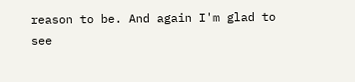reason to be. And again I'm glad to see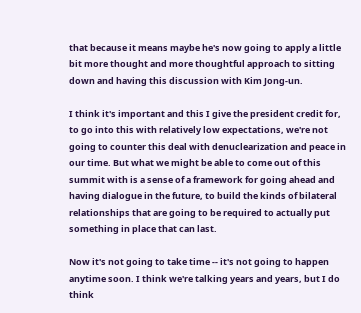that because it means maybe he's now going to apply a little bit more thought and more thoughtful approach to sitting down and having this discussion with Kim Jong-un.

I think it's important and this I give the president credit for, to go into this with relatively low expectations, we're not going to counter this deal with denuclearization and peace in our time. But what we might be able to come out of this summit with is a sense of a framework for going ahead and having dialogue in the future, to build the kinds of bilateral relationships that are going to be required to actually put something in place that can last.

Now it's not going to take time -- it's not going to happen anytime soon. I think we're talking years and years, but I do think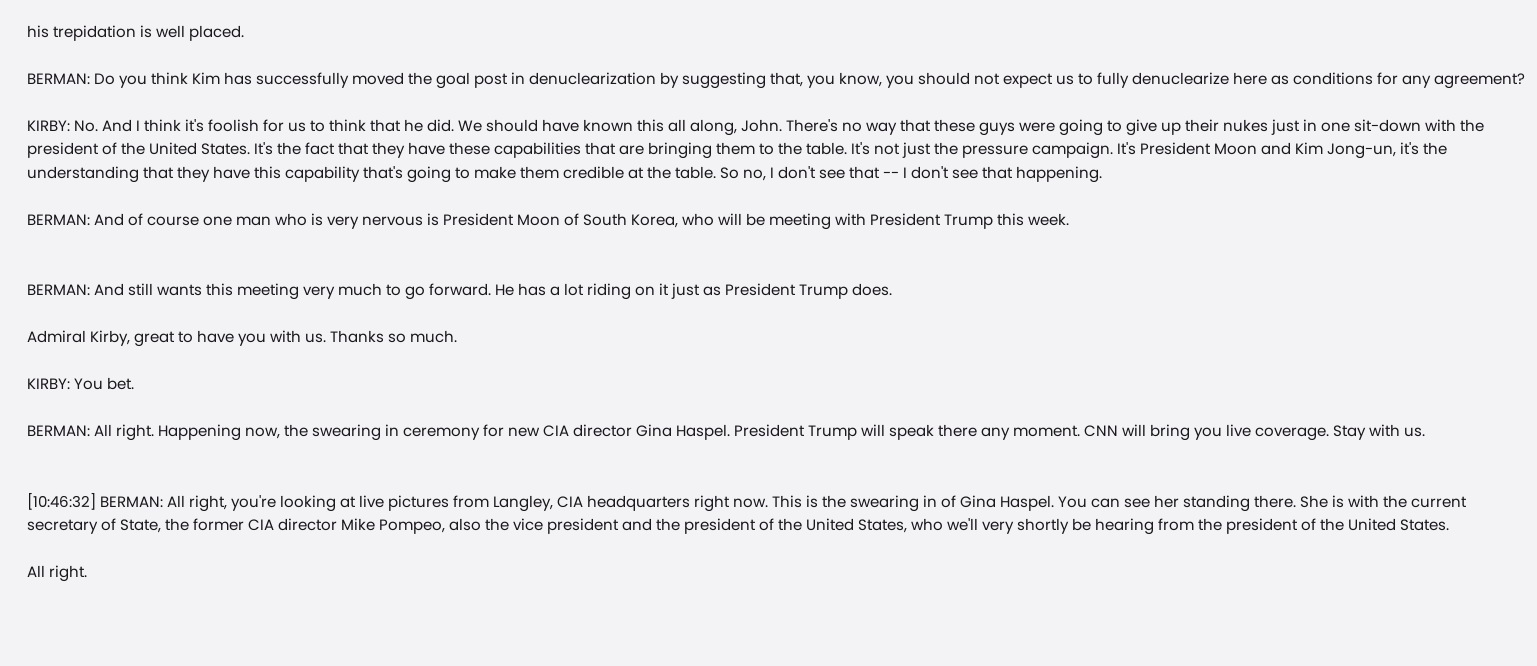his trepidation is well placed.

BERMAN: Do you think Kim has successfully moved the goal post in denuclearization by suggesting that, you know, you should not expect us to fully denuclearize here as conditions for any agreement?

KIRBY: No. And I think it's foolish for us to think that he did. We should have known this all along, John. There's no way that these guys were going to give up their nukes just in one sit-down with the president of the United States. It's the fact that they have these capabilities that are bringing them to the table. It's not just the pressure campaign. It's President Moon and Kim Jong-un, it's the understanding that they have this capability that's going to make them credible at the table. So no, I don't see that -- I don't see that happening.

BERMAN: And of course one man who is very nervous is President Moon of South Korea, who will be meeting with President Trump this week.


BERMAN: And still wants this meeting very much to go forward. He has a lot riding on it just as President Trump does.

Admiral Kirby, great to have you with us. Thanks so much.

KIRBY: You bet.

BERMAN: All right. Happening now, the swearing in ceremony for new CIA director Gina Haspel. President Trump will speak there any moment. CNN will bring you live coverage. Stay with us.


[10:46:32] BERMAN: All right, you're looking at live pictures from Langley, CIA headquarters right now. This is the swearing in of Gina Haspel. You can see her standing there. She is with the current secretary of State, the former CIA director Mike Pompeo, also the vice president and the president of the United States, who we'll very shortly be hearing from the president of the United States.

All right.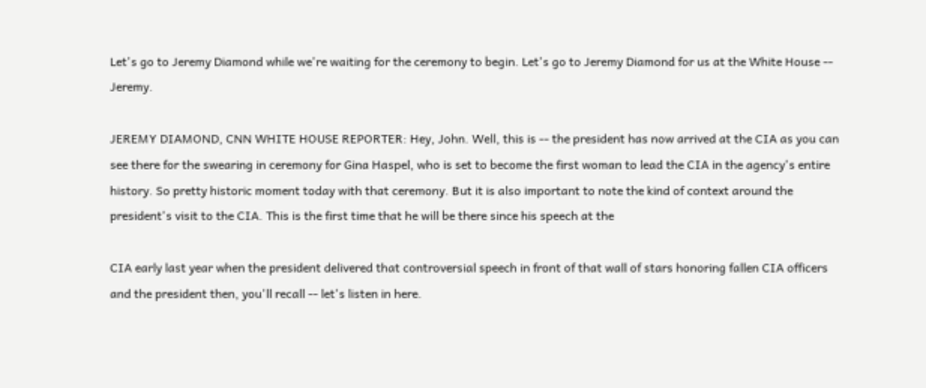Let's go to Jeremy Diamond while we're waiting for the ceremony to begin. Let's go to Jeremy Diamond for us at the White House -- Jeremy.

JEREMY DIAMOND, CNN WHITE HOUSE REPORTER: Hey, John. Well, this is -- the president has now arrived at the CIA as you can see there for the swearing in ceremony for Gina Haspel, who is set to become the first woman to lead the CIA in the agency's entire history. So pretty historic moment today with that ceremony. But it is also important to note the kind of context around the president's visit to the CIA. This is the first time that he will be there since his speech at the

CIA early last year when the president delivered that controversial speech in front of that wall of stars honoring fallen CIA officers and the president then, you'll recall -- let's listen in here.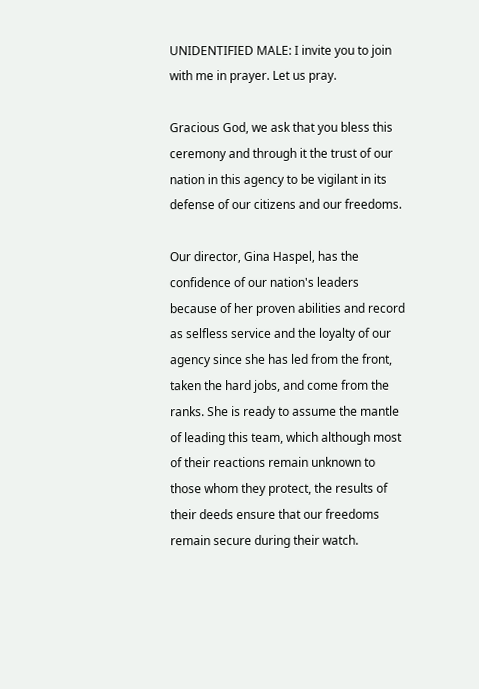UNIDENTIFIED MALE: I invite you to join with me in prayer. Let us pray.

Gracious God, we ask that you bless this ceremony and through it the trust of our nation in this agency to be vigilant in its defense of our citizens and our freedoms.

Our director, Gina Haspel, has the confidence of our nation's leaders because of her proven abilities and record as selfless service and the loyalty of our agency since she has led from the front, taken the hard jobs, and come from the ranks. She is ready to assume the mantle of leading this team, which although most of their reactions remain unknown to those whom they protect, the results of their deeds ensure that our freedoms remain secure during their watch.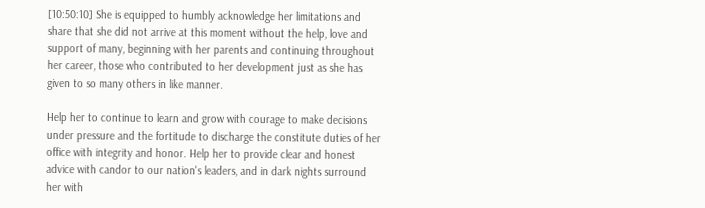[10:50:10] She is equipped to humbly acknowledge her limitations and share that she did not arrive at this moment without the help, love and support of many, beginning with her parents and continuing throughout her career, those who contributed to her development just as she has given to so many others in like manner.

Help her to continue to learn and grow with courage to make decisions under pressure and the fortitude to discharge the constitute duties of her office with integrity and honor. Help her to provide clear and honest advice with candor to our nation's leaders, and in dark nights surround her with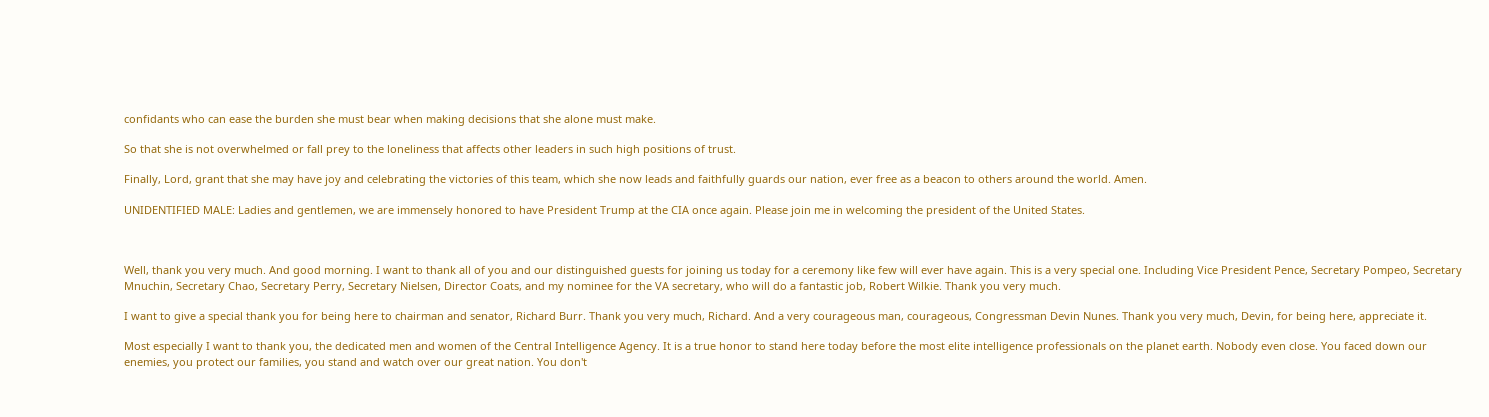confidants who can ease the burden she must bear when making decisions that she alone must make.

So that she is not overwhelmed or fall prey to the loneliness that affects other leaders in such high positions of trust.

Finally, Lord, grant that she may have joy and celebrating the victories of this team, which she now leads and faithfully guards our nation, ever free as a beacon to others around the world. Amen.

UNIDENTIFIED MALE: Ladies and gentlemen, we are immensely honored to have President Trump at the CIA once again. Please join me in welcoming the president of the United States.



Well, thank you very much. And good morning. I want to thank all of you and our distinguished guests for joining us today for a ceremony like few will ever have again. This is a very special one. Including Vice President Pence, Secretary Pompeo, Secretary Mnuchin, Secretary Chao, Secretary Perry, Secretary Nielsen, Director Coats, and my nominee for the VA secretary, who will do a fantastic job, Robert Wilkie. Thank you very much.

I want to give a special thank you for being here to chairman and senator, Richard Burr. Thank you very much, Richard. And a very courageous man, courageous, Congressman Devin Nunes. Thank you very much, Devin, for being here, appreciate it.

Most especially I want to thank you, the dedicated men and women of the Central Intelligence Agency. It is a true honor to stand here today before the most elite intelligence professionals on the planet earth. Nobody even close. You faced down our enemies, you protect our families, you stand and watch over our great nation. You don't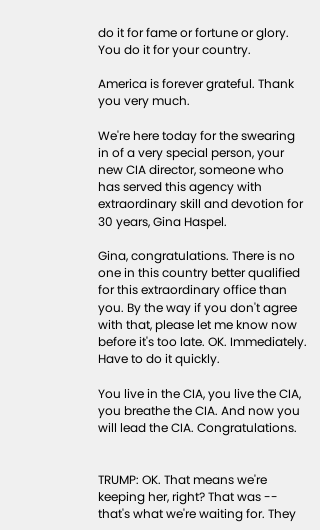do it for fame or fortune or glory. You do it for your country.

America is forever grateful. Thank you very much.

We're here today for the swearing in of a very special person, your new CIA director, someone who has served this agency with extraordinary skill and devotion for 30 years, Gina Haspel.

Gina, congratulations. There is no one in this country better qualified for this extraordinary office than you. By the way if you don't agree with that, please let me know now before it's too late. OK. Immediately. Have to do it quickly.

You live in the CIA, you live the CIA, you breathe the CIA. And now you will lead the CIA. Congratulations.


TRUMP: OK. That means we're keeping her, right? That was -- that's what we're waiting for. They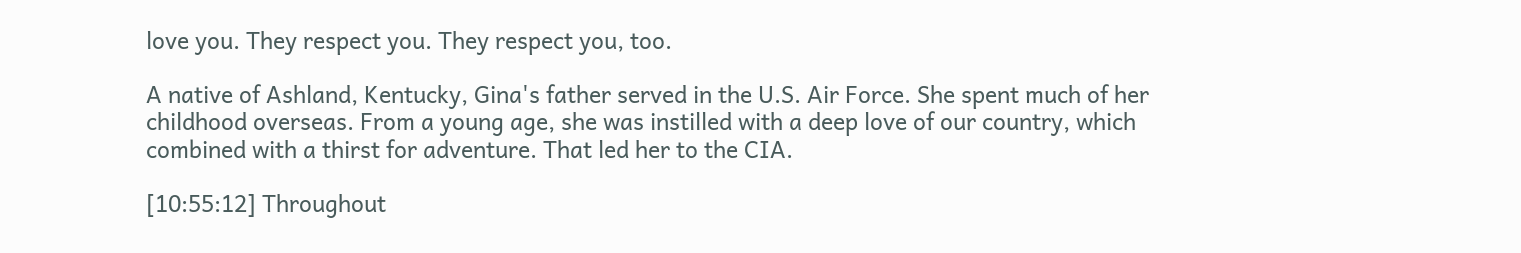love you. They respect you. They respect you, too.

A native of Ashland, Kentucky, Gina's father served in the U.S. Air Force. She spent much of her childhood overseas. From a young age, she was instilled with a deep love of our country, which combined with a thirst for adventure. That led her to the CIA.

[10:55:12] Throughout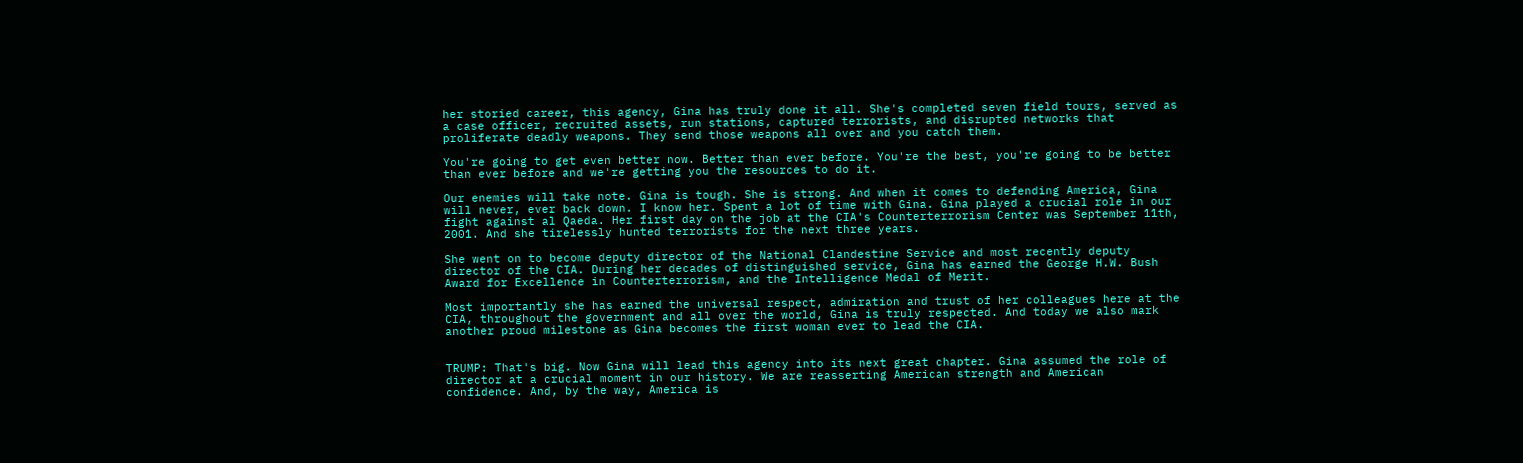her storied career, this agency, Gina has truly done it all. She's completed seven field tours, served as a case officer, recruited assets, run stations, captured terrorists, and disrupted networks that proliferate deadly weapons. They send those weapons all over and you catch them.

You're going to get even better now. Better than ever before. You're the best, you're going to be better than ever before and we're getting you the resources to do it.

Our enemies will take note. Gina is tough. She is strong. And when it comes to defending America, Gina will never, ever back down. I know her. Spent a lot of time with Gina. Gina played a crucial role in our fight against al Qaeda. Her first day on the job at the CIA's Counterterrorism Center was September 11th, 2001. And she tirelessly hunted terrorists for the next three years.

She went on to become deputy director of the National Clandestine Service and most recently deputy director of the CIA. During her decades of distinguished service, Gina has earned the George H.W. Bush Award for Excellence in Counterterrorism, and the Intelligence Medal of Merit.

Most importantly she has earned the universal respect, admiration and trust of her colleagues here at the CIA, throughout the government and all over the world, Gina is truly respected. And today we also mark another proud milestone as Gina becomes the first woman ever to lead the CIA.


TRUMP: That's big. Now Gina will lead this agency into its next great chapter. Gina assumed the role of director at a crucial moment in our history. We are reasserting American strength and American confidence. And, by the way, America is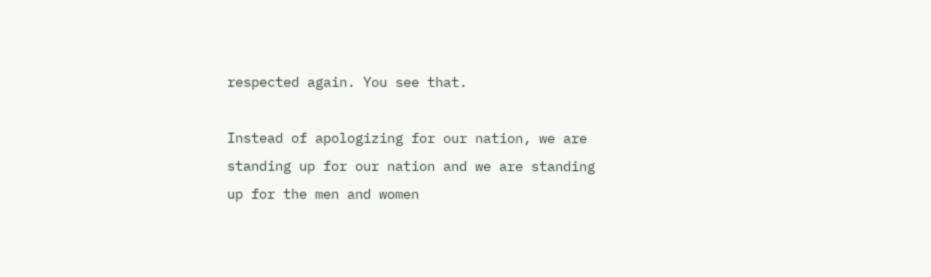respected again. You see that.

Instead of apologizing for our nation, we are standing up for our nation and we are standing up for the men and women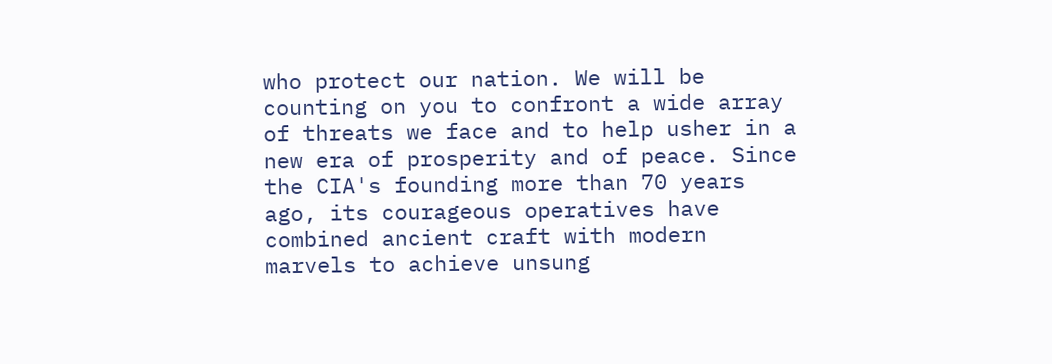who protect our nation. We will be counting on you to confront a wide array of threats we face and to help usher in a new era of prosperity and of peace. Since the CIA's founding more than 70 years ago, its courageous operatives have combined ancient craft with modern marvels to achieve unsung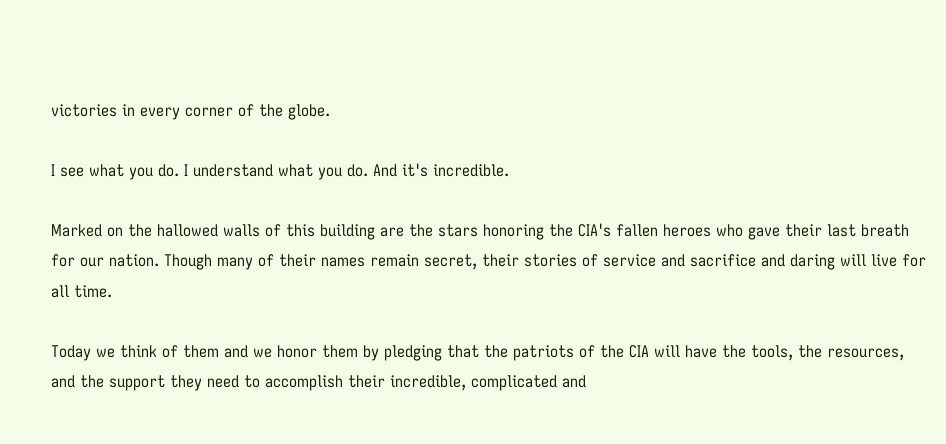victories in every corner of the globe.

I see what you do. I understand what you do. And it's incredible.

Marked on the hallowed walls of this building are the stars honoring the CIA's fallen heroes who gave their last breath for our nation. Though many of their names remain secret, their stories of service and sacrifice and daring will live for all time.

Today we think of them and we honor them by pledging that the patriots of the CIA will have the tools, the resources, and the support they need to accomplish their incredible, complicated and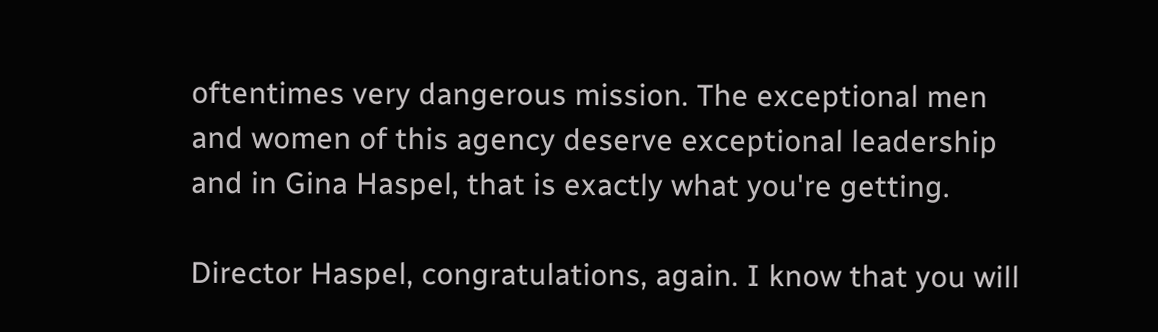oftentimes very dangerous mission. The exceptional men and women of this agency deserve exceptional leadership and in Gina Haspel, that is exactly what you're getting.

Director Haspel, congratulations, again. I know that you will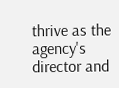thrive as the agency's director and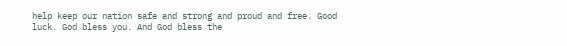help keep our nation safe and strong and proud and free. Good luck. God bless you. And God bless the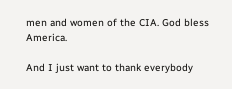men and women of the CIA. God bless America.

And I just want to thank everybody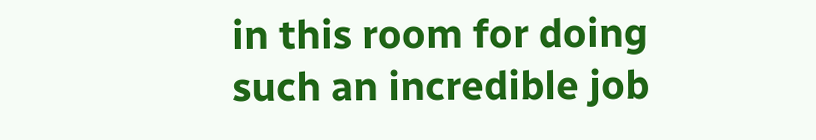in this room for doing such an incredible job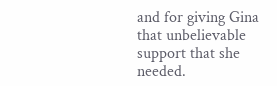and for giving Gina that unbelievable support that she needed.